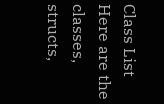Class List
Here are the classes, structs,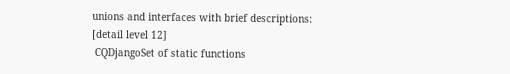unions and interfaces with brief descriptions:
[detail level 12]
 CQDjangoSet of static functions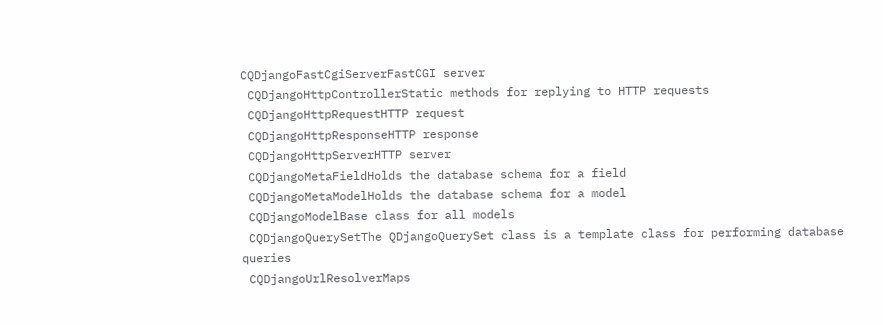CQDjangoFastCgiServerFastCGI server
 CQDjangoHttpControllerStatic methods for replying to HTTP requests
 CQDjangoHttpRequestHTTP request
 CQDjangoHttpResponseHTTP response
 CQDjangoHttpServerHTTP server
 CQDjangoMetaFieldHolds the database schema for a field
 CQDjangoMetaModelHolds the database schema for a model
 CQDjangoModelBase class for all models
 CQDjangoQuerySetThe QDjangoQuerySet class is a template class for performing database queries
 CQDjangoUrlResolverMaps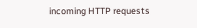incoming HTTP requests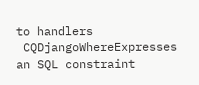to handlers
 CQDjangoWhereExpresses an SQL constraint